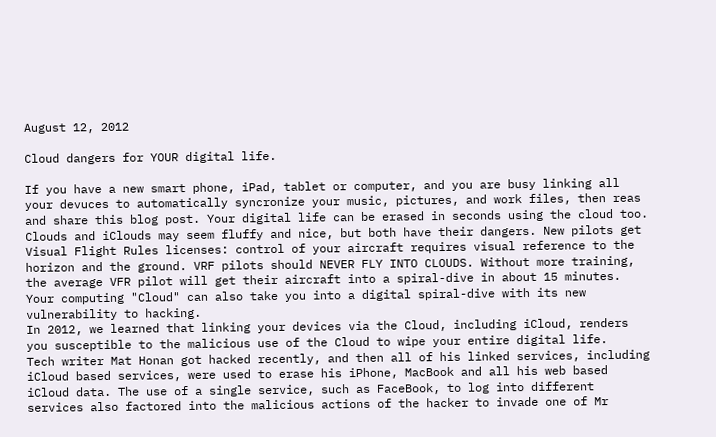August 12, 2012

Cloud dangers for YOUR digital life.

If you have a new smart phone, iPad, tablet or computer, and you are busy linking all your devuces to automatically syncronize your music, pictures, and work files, then reas and share this blog post. Your digital life can be erased in seconds using the cloud too. Clouds and iClouds may seem fluffy and nice, but both have their dangers. New pilots get Visual Flight Rules licenses: control of your aircraft requires visual reference to the horizon and the ground. VRF pilots should NEVER FLY INTO CLOUDS. Without more training, the average VFR pilot will get their aircraft into a spiral-dive in about 15 minutes. Your computing "Cloud" can also take you into a digital spiral-dive with its new vulnerability to hacking.
In 2012, we learned that linking your devices via the Cloud, including iCloud, renders you susceptible to the malicious use of the Cloud to wipe your entire digital life.
Tech writer Mat Honan got hacked recently, and then all of his linked services, including iCloud based services, were used to erase his iPhone, MacBook and all his web based iCloud data. The use of a single service, such as FaceBook, to log into different services also factored into the malicious actions of the hacker to invade one of Mr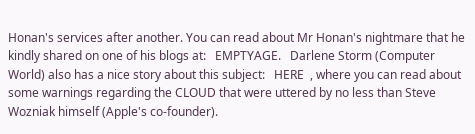Honan's services after another. You can read about Mr Honan's nightmare that he kindly shared on one of his blogs at:   EMPTYAGE.   Darlene Storm (Computer World) also has a nice story about this subject:   HERE  , where you can read about some warnings regarding the CLOUD that were uttered by no less than Steve Wozniak himself (Apple's co-founder).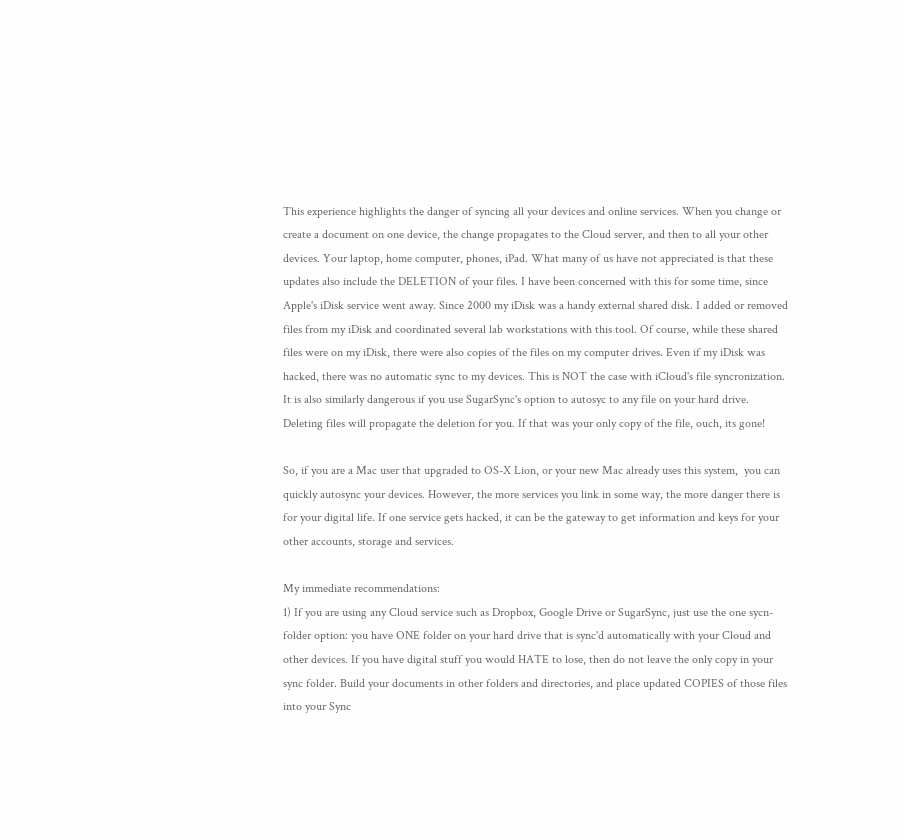This experience highlights the danger of syncing all your devices and online services. When you change or create a document on one device, the change propagates to the Cloud server, and then to all your other devices. Your laptop, home computer, phones, iPad. What many of us have not appreciated is that these updates also include the DELETION of your files. I have been concerned with this for some time, since Apple's iDisk service went away. Since 2000 my iDisk was a handy external shared disk. I added or removed files from my iDisk and coordinated several lab workstations with this tool. Of course, while these shared files were on my iDisk, there were also copies of the files on my computer drives. Even if my iDisk was hacked, there was no automatic sync to my devices. This is NOT the case with iCloud's file syncronization. It is also similarly dangerous if you use SugarSync's option to autosyc to any file on your hard drive. Deleting files will propagate the deletion for you. If that was your only copy of the file, ouch, its gone!

So, if you are a Mac user that upgraded to OS-X Lion, or your new Mac already uses this system,  you can quickly autosync your devices. However, the more services you link in some way, the more danger there is for your digital life. If one service gets hacked, it can be the gateway to get information and keys for your other accounts, storage and services.

My immediate recommendations:
1) If you are using any Cloud service such as Dropbox, Google Drive or SugarSync, just use the one sycn-folder option: you have ONE folder on your hard drive that is sync'd automatically with your Cloud and other devices. If you have digital stuff you would HATE to lose, then do not leave the only copy in your sync folder. Build your documents in other folders and directories, and place updated COPIES of those files into your Sync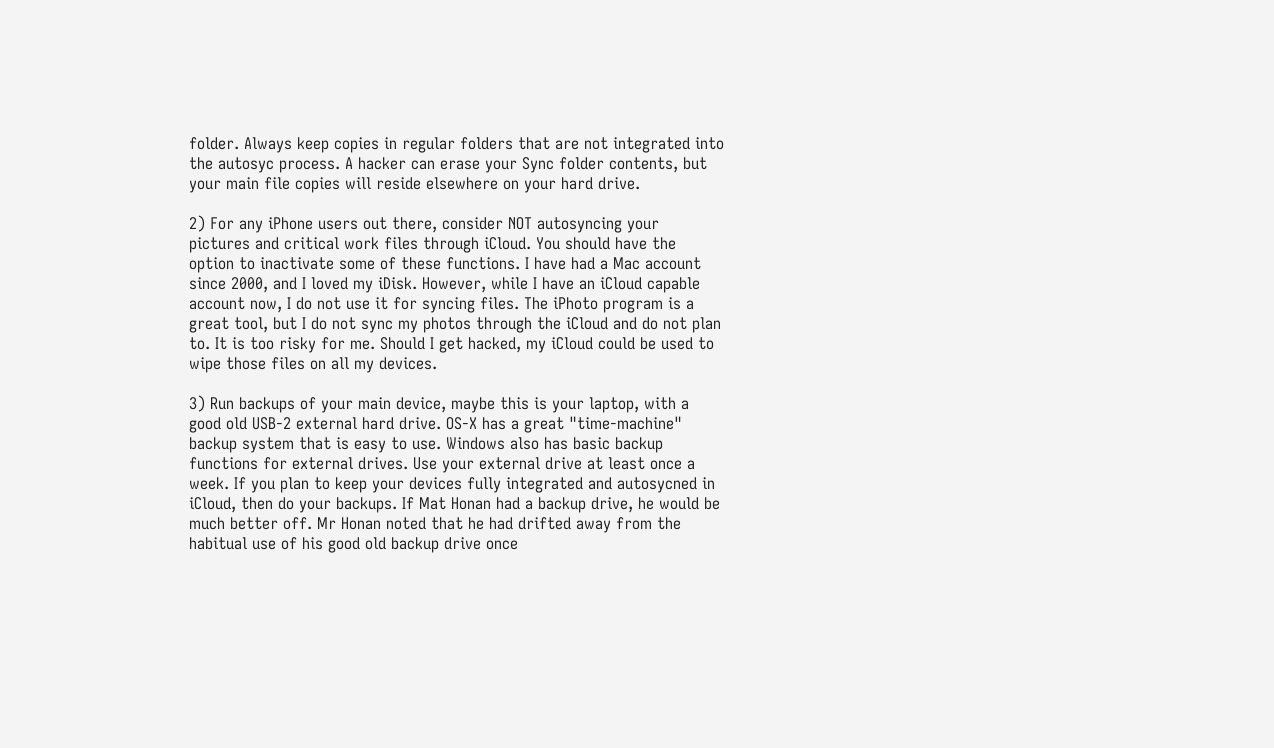folder. Always keep copies in regular folders that are not integrated into the autosyc process. A hacker can erase your Sync folder contents, but your main file copies will reside elsewhere on your hard drive.

2) For any iPhone users out there, consider NOT autosyncing your pictures and critical work files through iCloud. You should have the option to inactivate some of these functions. I have had a Mac account since 2000, and I loved my iDisk. However, while I have an iCloud capable account now, I do not use it for syncing files. The iPhoto program is a great tool, but I do not sync my photos through the iCloud and do not plan to. It is too risky for me. Should I get hacked, my iCloud could be used to wipe those files on all my devices.

3) Run backups of your main device, maybe this is your laptop, with a good old USB-2 external hard drive. OS-X has a great "time-machine" backup system that is easy to use. Windows also has basic backup functions for external drives. Use your external drive at least once a week. If you plan to keep your devices fully integrated and autosycned in iCloud, then do your backups. If Mat Honan had a backup drive, he would be much better off. Mr Honan noted that he had drifted away from the habitual use of his good old backup drive once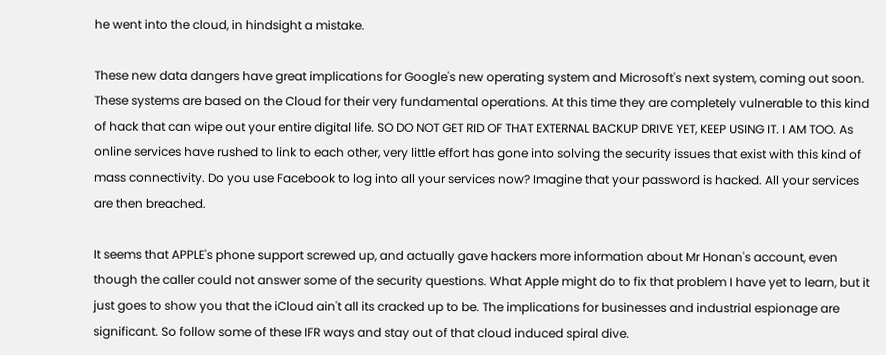he went into the cloud, in hindsight a mistake.

These new data dangers have great implications for Google's new operating system and Microsoft's next system, coming out soon. These systems are based on the Cloud for their very fundamental operations. At this time they are completely vulnerable to this kind of hack that can wipe out your entire digital life. SO DO NOT GET RID OF THAT EXTERNAL BACKUP DRIVE YET, KEEP USING IT. I AM TOO. As online services have rushed to link to each other, very little effort has gone into solving the security issues that exist with this kind of mass connectivity. Do you use Facebook to log into all your services now? Imagine that your password is hacked. All your services are then breached.

It seems that APPLE's phone support screwed up, and actually gave hackers more information about Mr Honan's account, even though the caller could not answer some of the security questions. What Apple might do to fix that problem I have yet to learn, but it just goes to show you that the iCloud ain't all its cracked up to be. The implications for businesses and industrial espionage are significant. So follow some of these IFR ways and stay out of that cloud induced spiral dive.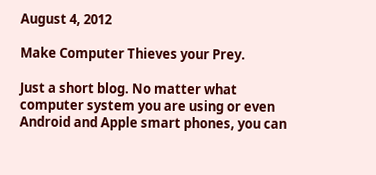August 4, 2012

Make Computer Thieves your Prey.

Just a short blog. No matter what computer system you are using or even Android and Apple smart phones, you can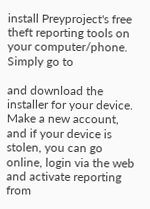install Preyproject's free theft reporting tools on your computer/phone. Simply go to

and download the installer for your device. Make a new account, and if your device is stolen, you can go online, login via the web and activate reporting from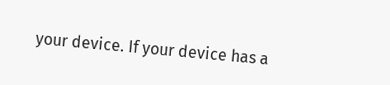your device. If your device has a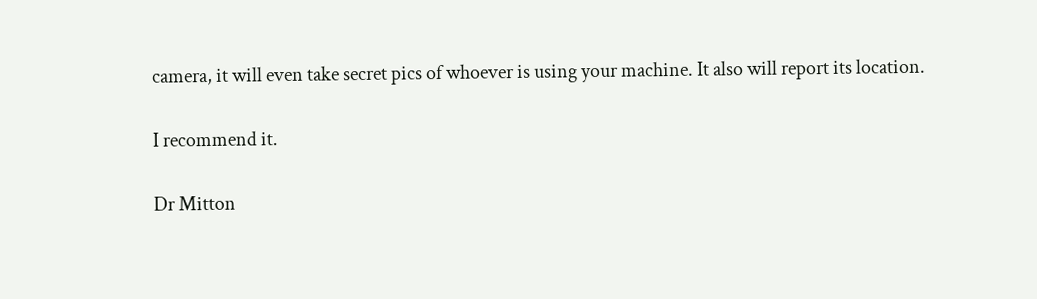camera, it will even take secret pics of whoever is using your machine. It also will report its location.

I recommend it.

Dr Mitton